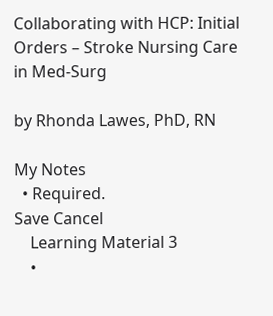Collaborating with HCP: Initial Orders – Stroke Nursing Care in Med-Surg

by Rhonda Lawes, PhD, RN

My Notes
  • Required.
Save Cancel
    Learning Material 3
    •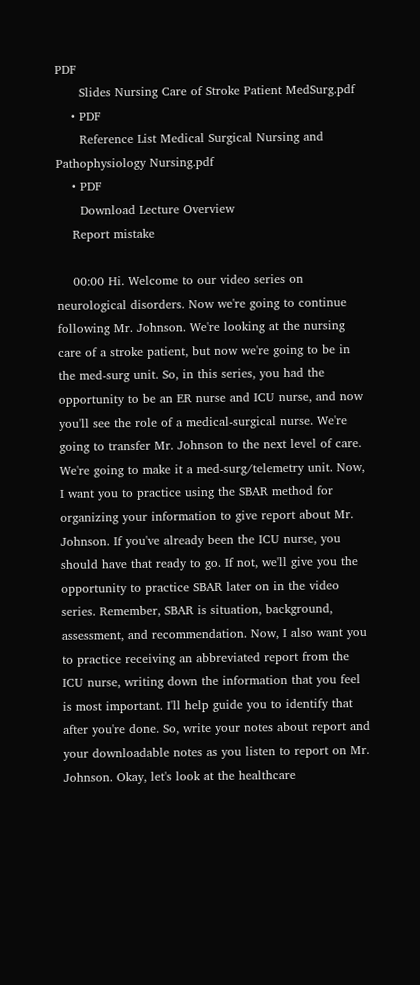PDF
      Slides Nursing Care of Stroke Patient MedSurg.pdf
    • PDF
      Reference List Medical Surgical Nursing and Pathophysiology Nursing.pdf
    • PDF
      Download Lecture Overview
    Report mistake

    00:00 Hi. Welcome to our video series on neurological disorders. Now we're going to continue following Mr. Johnson. We're looking at the nursing care of a stroke patient, but now we're going to be in the med-surg unit. So, in this series, you had the opportunity to be an ER nurse and ICU nurse, and now you'll see the role of a medical-surgical nurse. We're going to transfer Mr. Johnson to the next level of care. We're going to make it a med-surg/telemetry unit. Now, I want you to practice using the SBAR method for organizing your information to give report about Mr. Johnson. If you've already been the ICU nurse, you should have that ready to go. If not, we'll give you the opportunity to practice SBAR later on in the video series. Remember, SBAR is situation, background, assessment, and recommendation. Now, I also want you to practice receiving an abbreviated report from the ICU nurse, writing down the information that you feel is most important. I'll help guide you to identify that after you're done. So, write your notes about report and your downloadable notes as you listen to report on Mr. Johnson. Okay, let's look at the healthcare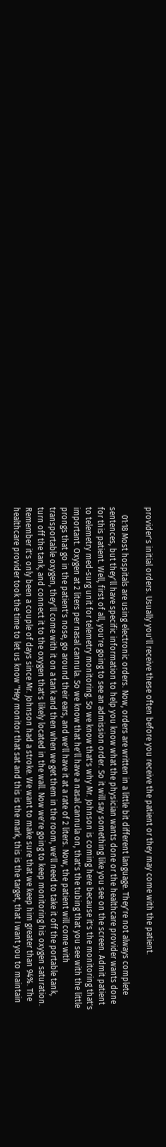provider's initial orders. Usually you'll receive these often before you receive the patient or they may come with the patient.

    01:18 Most hospitals are using electronic orders. Now, orders are written in a little bit different language. They're not always complete sentences, but they'll have specific information to help you know what the physician wants done or the healthcare provider wants done for this patient. Well, first of all, you're going to see an admission order. So it will say something like you see on the screen. Admit patient to telemetry med-surg unit for telemetry monitoring. So we know that's why Mr. Johnson is coming here because it's the monitoring that's important. Oxygen at 2 liters per nasal cannula. So we know that he'll have a nasal cannula on, that's the tubing that you see with the little prongs that go in the patient's nose, go around their ears, and we'll have it at a rate of 2 liters. Now, the patient will come with transportable oxygen, they'll come with it on a tank and then when we get them in the room, we'll need to take it off the portable tank, turn off the tank, and connect it to the oxygen that's likely located in the wall. Now we're going to keep monitoring his oxygen saturation. Remember it's only been a couple of days since Mr. Johnson had a stroke. We want to make sure that we keep him greater than 94%. The healthcare provider took the time to let us know "Hey monitor that sat and this is the mark, this is the target, that I want you to maintain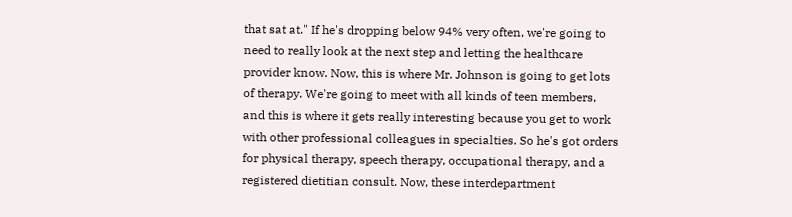that sat at." If he's dropping below 94% very often, we're going to need to really look at the next step and letting the healthcare provider know. Now, this is where Mr. Johnson is going to get lots of therapy. We're going to meet with all kinds of teen members, and this is where it gets really interesting because you get to work with other professional colleagues in specialties. So he's got orders for physical therapy, speech therapy, occupational therapy, and a registered dietitian consult. Now, these interdepartment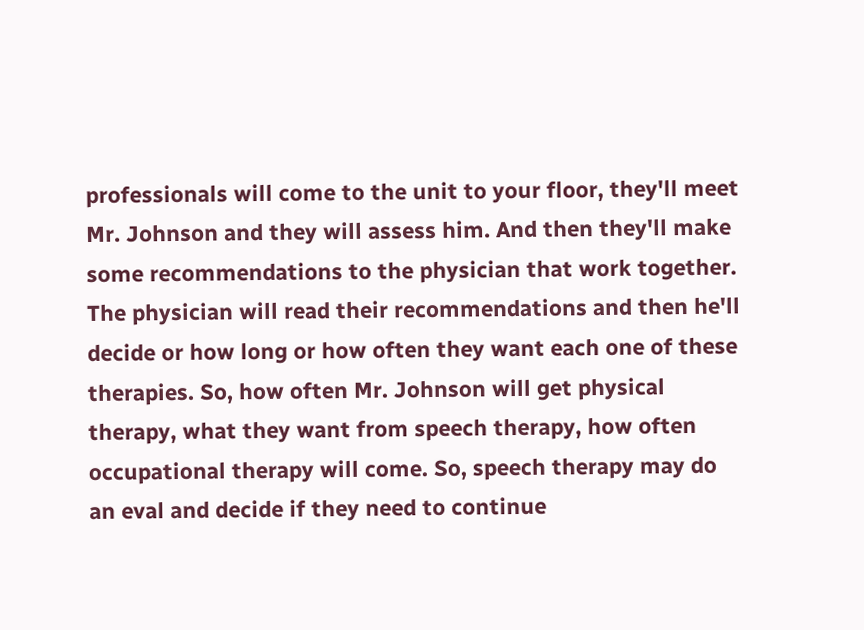professionals will come to the unit to your floor, they'll meet Mr. Johnson and they will assess him. And then they'll make some recommendations to the physician that work together. The physician will read their recommendations and then he'll decide or how long or how often they want each one of these therapies. So, how often Mr. Johnson will get physical therapy, what they want from speech therapy, how often occupational therapy will come. So, speech therapy may do an eval and decide if they need to continue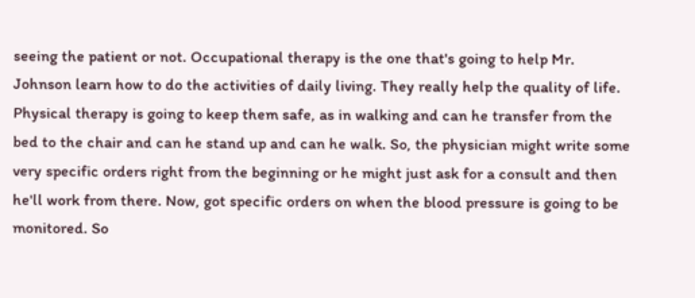seeing the patient or not. Occupational therapy is the one that's going to help Mr. Johnson learn how to do the activities of daily living. They really help the quality of life. Physical therapy is going to keep them safe, as in walking and can he transfer from the bed to the chair and can he stand up and can he walk. So, the physician might write some very specific orders right from the beginning or he might just ask for a consult and then he'll work from there. Now, got specific orders on when the blood pressure is going to be monitored. So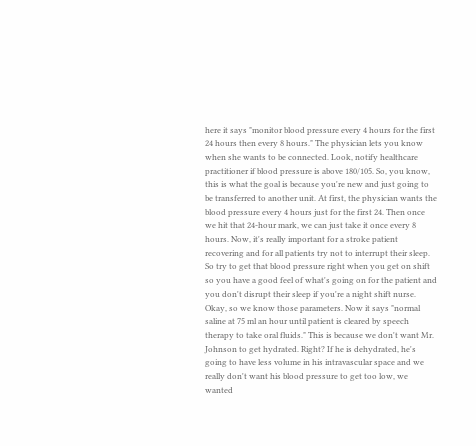here it says "monitor blood pressure every 4 hours for the first 24 hours then every 8 hours." The physician lets you know when she wants to be connected. Look, notify healthcare practitioner if blood pressure is above 180/105. So, you know, this is what the goal is because you're new and just going to be transferred to another unit. At first, the physician wants the blood pressure every 4 hours just for the first 24. Then once we hit that 24-hour mark, we can just take it once every 8 hours. Now, it's really important for a stroke patient recovering and for all patients try not to interrupt their sleep. So try to get that blood pressure right when you get on shift so you have a good feel of what's going on for the patient and you don't disrupt their sleep if you're a night shift nurse. Okay, so we know those parameters. Now it says "normal saline at 75 ml an hour until patient is cleared by speech therapy to take oral fluids." This is because we don't want Mr. Johnson to get hydrated. Right? If he is dehydrated, he's going to have less volume in his intravascular space and we really don't want his blood pressure to get too low, we wanted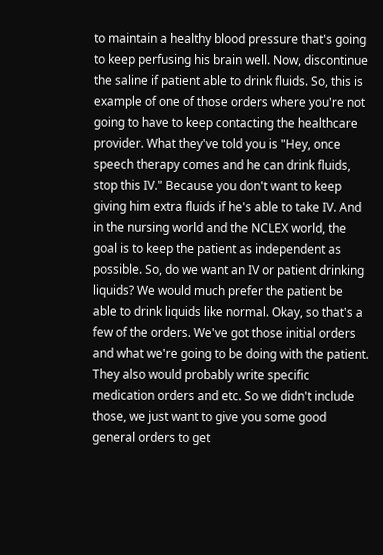to maintain a healthy blood pressure that's going to keep perfusing his brain well. Now, discontinue the saline if patient able to drink fluids. So, this is example of one of those orders where you're not going to have to keep contacting the healthcare provider. What they've told you is "Hey, once speech therapy comes and he can drink fluids, stop this IV." Because you don't want to keep giving him extra fluids if he's able to take IV. And in the nursing world and the NCLEX world, the goal is to keep the patient as independent as possible. So, do we want an IV or patient drinking liquids? We would much prefer the patient be able to drink liquids like normal. Okay, so that's a few of the orders. We've got those initial orders and what we're going to be doing with the patient. They also would probably write specific medication orders and etc. So we didn't include those, we just want to give you some good general orders to get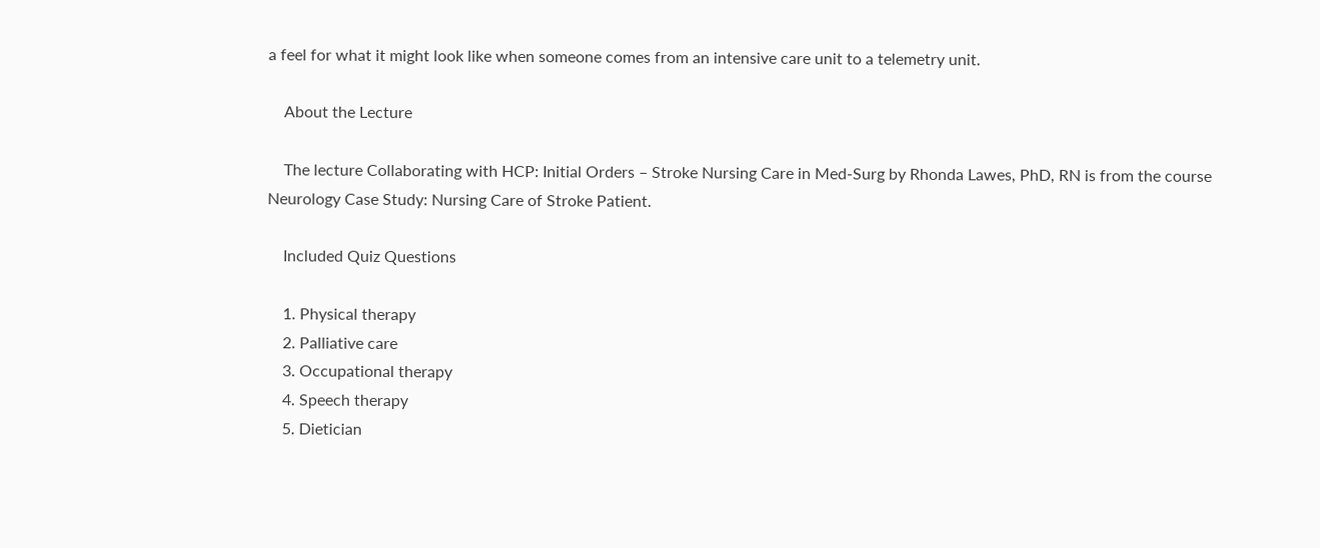a feel for what it might look like when someone comes from an intensive care unit to a telemetry unit.

    About the Lecture

    The lecture Collaborating with HCP: Initial Orders – Stroke Nursing Care in Med-Surg by Rhonda Lawes, PhD, RN is from the course Neurology Case Study: Nursing Care of Stroke Patient.

    Included Quiz Questions

    1. Physical therapy
    2. Palliative care
    3. Occupational therapy
    4. Speech therapy
    5. Dietician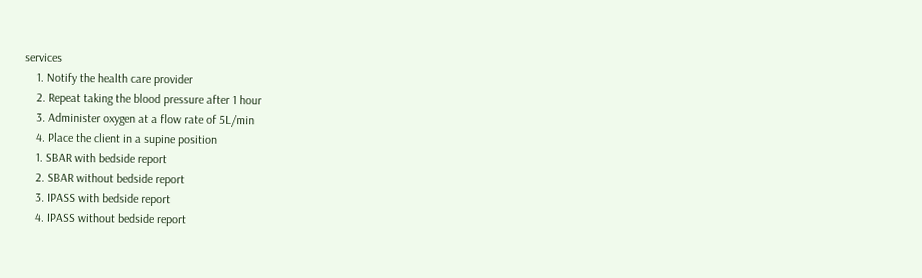services
    1. Notify the health care provider
    2. Repeat taking the blood pressure after 1 hour
    3. Administer oxygen at a flow rate of 5L/min
    4. Place the client in a supine position
    1. SBAR with bedside report
    2. SBAR without bedside report
    3. IPASS with bedside report
    4. IPASS without bedside report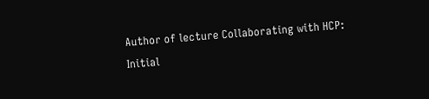Author of lecture Collaborating with HCP: Initial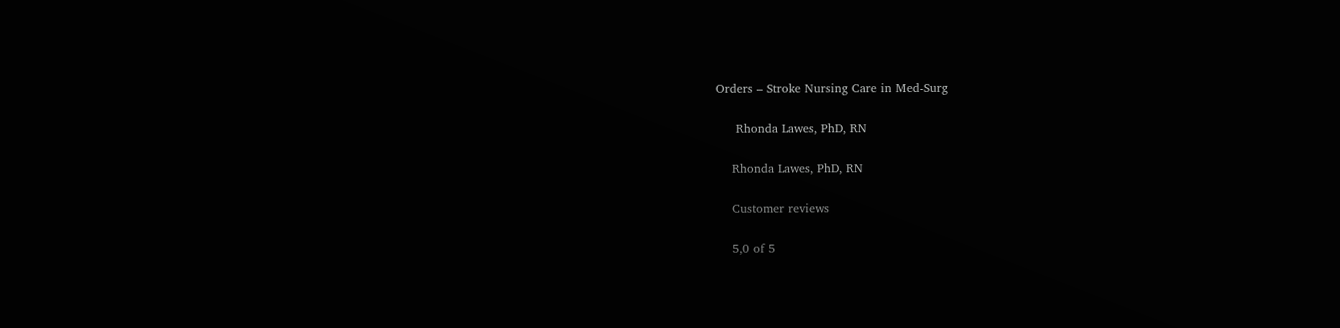Orders – Stroke Nursing Care in Med-Surg

     Rhonda Lawes, PhD, RN

    Rhonda Lawes, PhD, RN

    Customer reviews

    5,0 of 5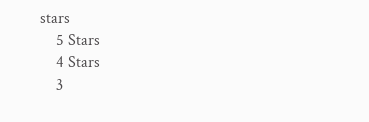stars
    5 Stars
    4 Stars
    3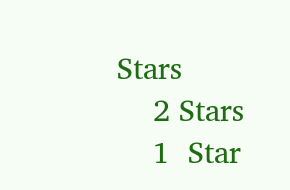Stars
    2 Stars
    1  Star